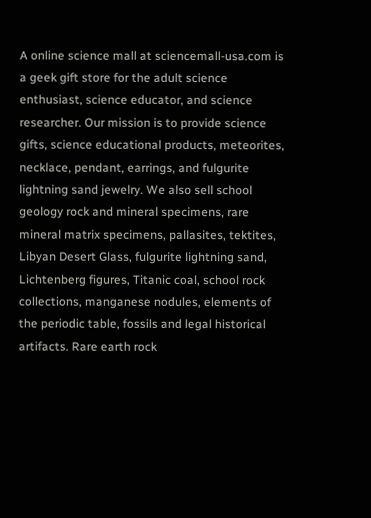A online science mall at sciencemall-usa.com is a geek gift store for the adult science enthusiast, science educator, and science researcher. Our mission is to provide science gifts, science educational products, meteorites, necklace, pendant, earrings, and fulgurite lightning sand jewelry. We also sell school geology rock and mineral specimens, rare mineral matrix specimens, pallasites, tektites, Libyan Desert Glass, fulgurite lightning sand, Lichtenberg figures, Titanic coal, school rock collections, manganese nodules, elements of the periodic table, fossils and legal historical artifacts. Rare earth rock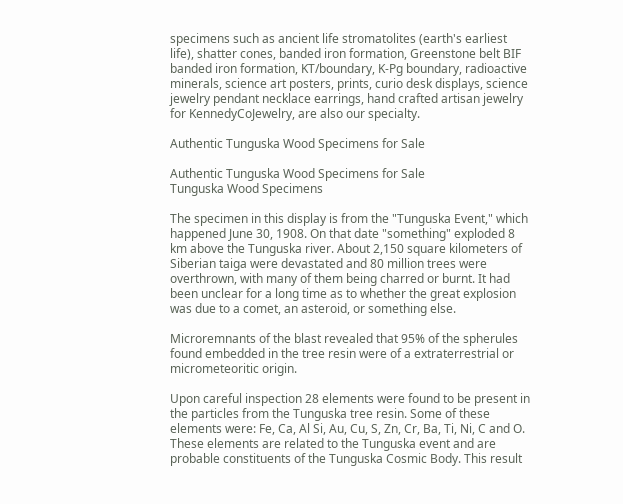specimens such as ancient life stromatolites (earth's earliest life), shatter cones, banded iron formation, Greenstone belt BIF banded iron formation, KT/boundary, K-Pg boundary, radioactive minerals, science art posters, prints, curio desk displays, science jewelry pendant necklace earrings, hand crafted artisan jewelry for KennedyCoJewelry, are also our specialty.

Authentic Tunguska Wood Specimens for Sale

Authentic Tunguska Wood Specimens for Sale
Tunguska Wood Specimens

The specimen in this display is from the "Tunguska Event," which happened June 30, 1908. On that date "something" exploded 8 km above the Tunguska river. About 2,150 square kilometers of Siberian taiga were devastated and 80 million trees were overthrown, with many of them being charred or burnt. It had been unclear for a long time as to whether the great explosion was due to a comet, an asteroid, or something else.

Microremnants of the blast revealed that 95% of the spherules found embedded in the tree resin were of a extraterrestrial or micrometeoritic origin.

Upon careful inspection 28 elements were found to be present in the particles from the Tunguska tree resin. Some of these elements were: Fe, Ca, Al Si, Au, Cu, S, Zn, Cr, Ba, Ti, Ni, C and O. These elements are related to the Tunguska event and are probable constituents of the Tunguska Cosmic Body. This result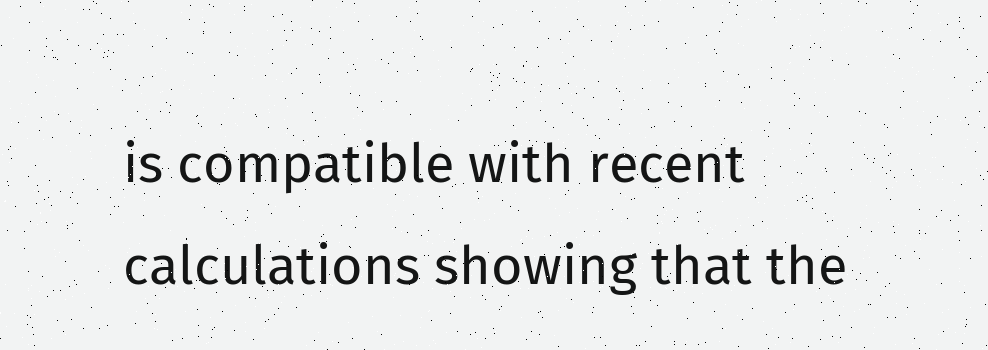is compatible with recent calculations showing that the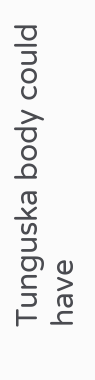Tunguska body could have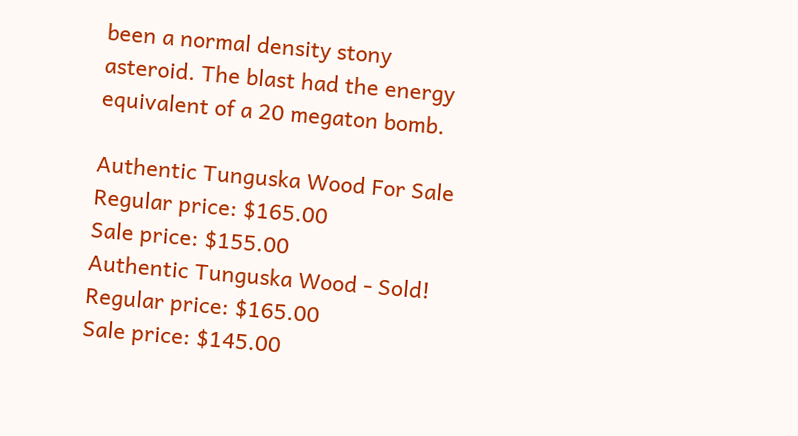been a normal density stony asteroid. The blast had the energy equivalent of a 20 megaton bomb.

Authentic Tunguska Wood For Sale
Regular price: $165.00
Sale price: $155.00
Authentic Tunguska Wood - Sold!
Regular price: $165.00
Sale price: $145.00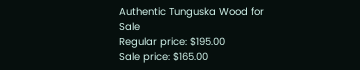Authentic Tunguska Wood for Sale
Regular price: $195.00
Sale price: $165.00